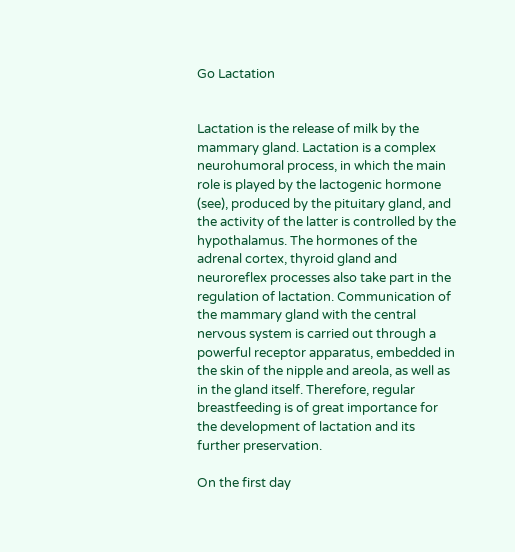Go Lactation


Lactation is the release of milk by the mammary gland. Lactation is a complex neurohumoral process, in which the main role is played by the lactogenic hormone (see), produced by the pituitary gland, and the activity of the latter is controlled by the hypothalamus. The hormones of the adrenal cortex, thyroid gland and neuroreflex processes also take part in the regulation of lactation. Communication of the mammary gland with the central nervous system is carried out through a powerful receptor apparatus, embedded in the skin of the nipple and areola, as well as in the gland itself. Therefore, regular breastfeeding is of great importance for the development of lactation and its further preservation.

On the first day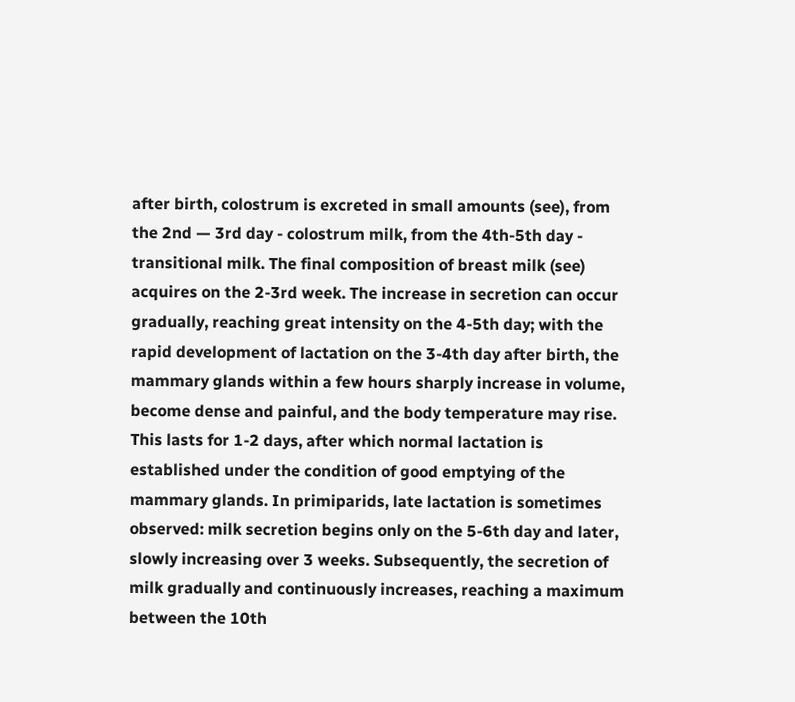after birth, colostrum is excreted in small amounts (see), from the 2nd — 3rd day - colostrum milk, from the 4th-5th day - transitional milk. The final composition of breast milk (see) acquires on the 2-3rd week. The increase in secretion can occur gradually, reaching great intensity on the 4-5th day; with the rapid development of lactation on the 3-4th day after birth, the mammary glands within a few hours sharply increase in volume, become dense and painful, and the body temperature may rise. This lasts for 1-2 days, after which normal lactation is established under the condition of good emptying of the mammary glands. In primiparids, late lactation is sometimes observed: milk secretion begins only on the 5-6th day and later, slowly increasing over 3 weeks. Subsequently, the secretion of milk gradually and continuously increases, reaching a maximum between the 10th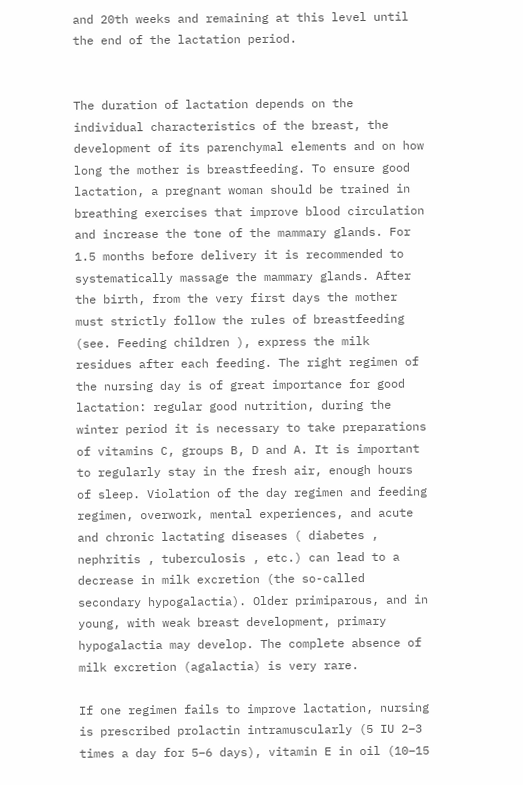and 20th weeks and remaining at this level until the end of the lactation period.


The duration of lactation depends on the individual characteristics of the breast, the development of its parenchymal elements and on how long the mother is breastfeeding. To ensure good lactation, a pregnant woman should be trained in breathing exercises that improve blood circulation and increase the tone of the mammary glands. For 1.5 months before delivery it is recommended to systematically massage the mammary glands. After the birth, from the very first days the mother must strictly follow the rules of breastfeeding (see. Feeding children ), express the milk residues after each feeding. The right regimen of the nursing day is of great importance for good lactation: regular good nutrition, during the winter period it is necessary to take preparations of vitamins C, groups B, D and A. It is important to regularly stay in the fresh air, enough hours of sleep. Violation of the day regimen and feeding regimen, overwork, mental experiences, and acute and chronic lactating diseases ( diabetes , nephritis , tuberculosis , etc.) can lead to a decrease in milk excretion (the so-called secondary hypogalactia). Older primiparous, and in young, with weak breast development, primary hypogalactia may develop. The complete absence of milk excretion (agalactia) is very rare.

If one regimen fails to improve lactation, nursing is prescribed prolactin intramuscularly (5 IU 2–3 times a day for 5–6 days), vitamin E in oil (10–15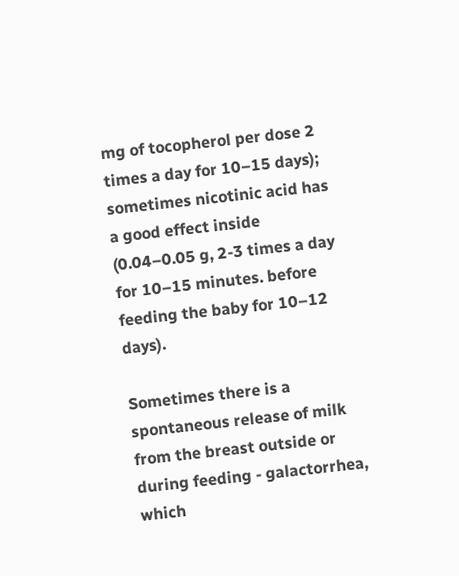mg of tocopherol per dose 2 times a day for 10–15 days); sometimes nicotinic acid has a good effect inside (0.04–0.05 g, 2-3 times a day for 10–15 minutes. before feeding the baby for 10–12 days).

Sometimes there is a spontaneous release of milk from the breast outside or during feeding - galactorrhea, which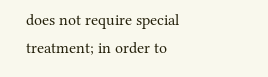does not require special treatment; in order to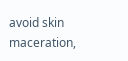avoid skin maceration,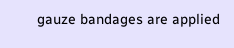gauze bandages are applied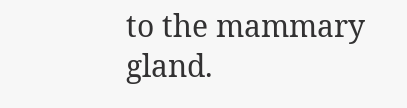to the mammary gland.